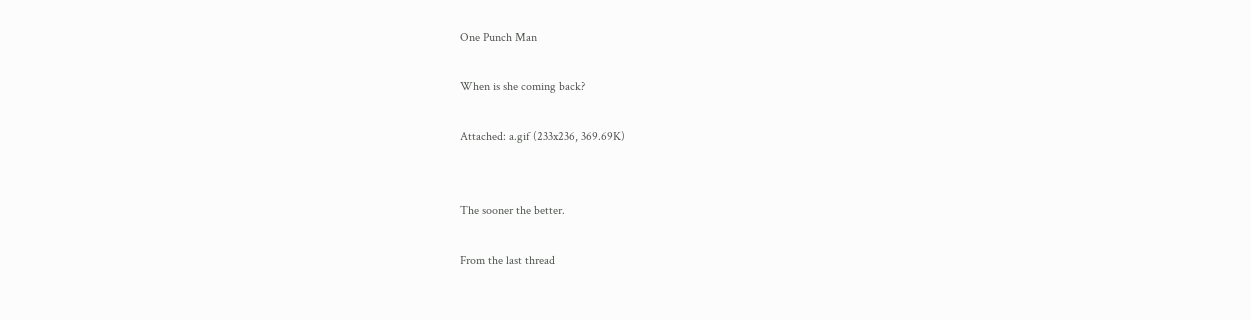One Punch Man

When is she coming back?

Attached: a.gif (233x236, 369.69K)


The sooner the better.

From the last thread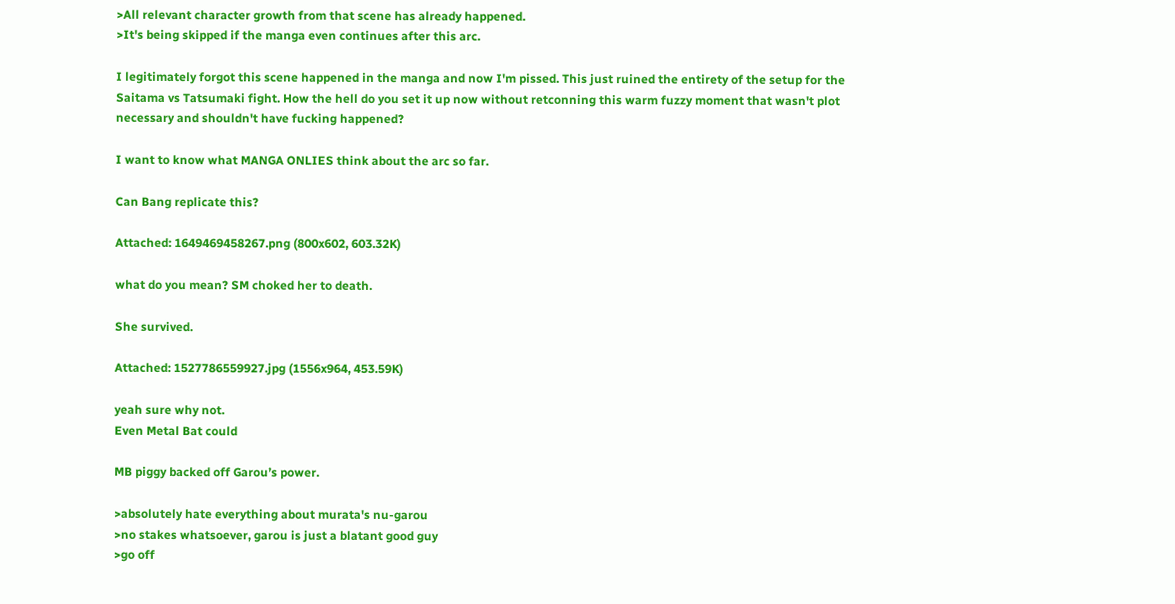>All relevant character growth from that scene has already happened.
>It's being skipped if the manga even continues after this arc.

I legitimately forgot this scene happened in the manga and now I'm pissed. This just ruined the entirety of the setup for the Saitama vs Tatsumaki fight. How the hell do you set it up now without retconning this warm fuzzy moment that wasn't plot necessary and shouldn't have fucking happened?

I want to know what MANGA ONLIES think about the arc so far.

Can Bang replicate this?

Attached: 1649469458267.png (800x602, 603.32K)

what do you mean? SM choked her to death.

She survived.

Attached: 1527786559927.jpg (1556x964, 453.59K)

yeah sure why not.
Even Metal Bat could

MB piggy backed off Garou’s power.

>absolutely hate everything about murata's nu-garou
>no stakes whatsoever, garou is just a blatant good guy
>go off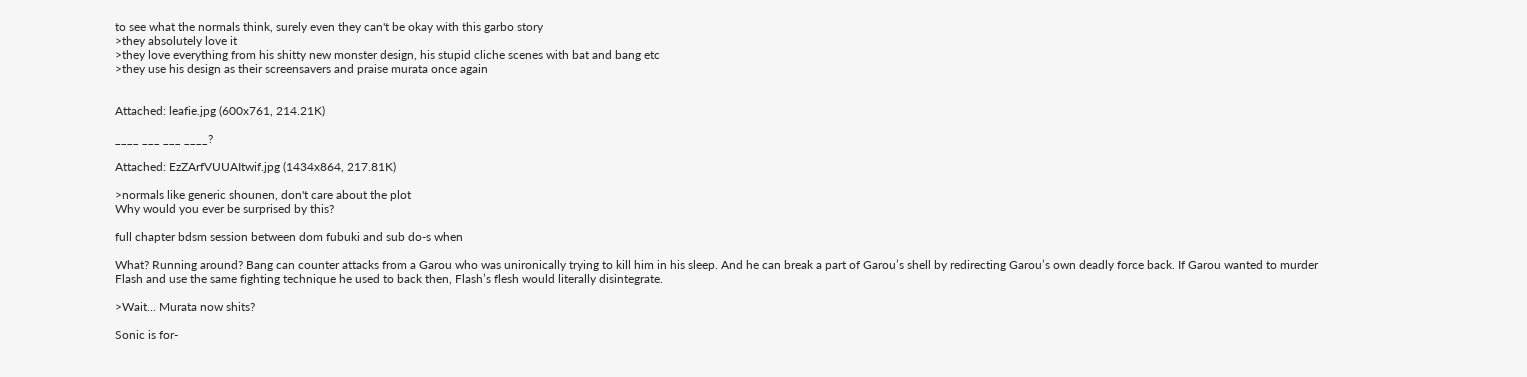to see what the normals think, surely even they can't be okay with this garbo story
>they absolutely love it
>they love everything from his shitty new monster design, his stupid cliche scenes with bat and bang etc
>they use his design as their screensavers and praise murata once again


Attached: leafie.jpg (600x761, 214.21K)

____ ___ ___ ____?

Attached: EzZArfVUUAItwif.jpg (1434x864, 217.81K)

>normals like generic shounen, don't care about the plot
Why would you ever be surprised by this?

full chapter bdsm session between dom fubuki and sub do-s when

What? Running around? Bang can counter attacks from a Garou who was unironically trying to kill him in his sleep. And he can break a part of Garou’s shell by redirecting Garou’s own deadly force back. If Garou wanted to murder Flash and use the same fighting technique he used to back then, Flash’s flesh would literally disintegrate.

>Wait... Murata now shits?

Sonic is for-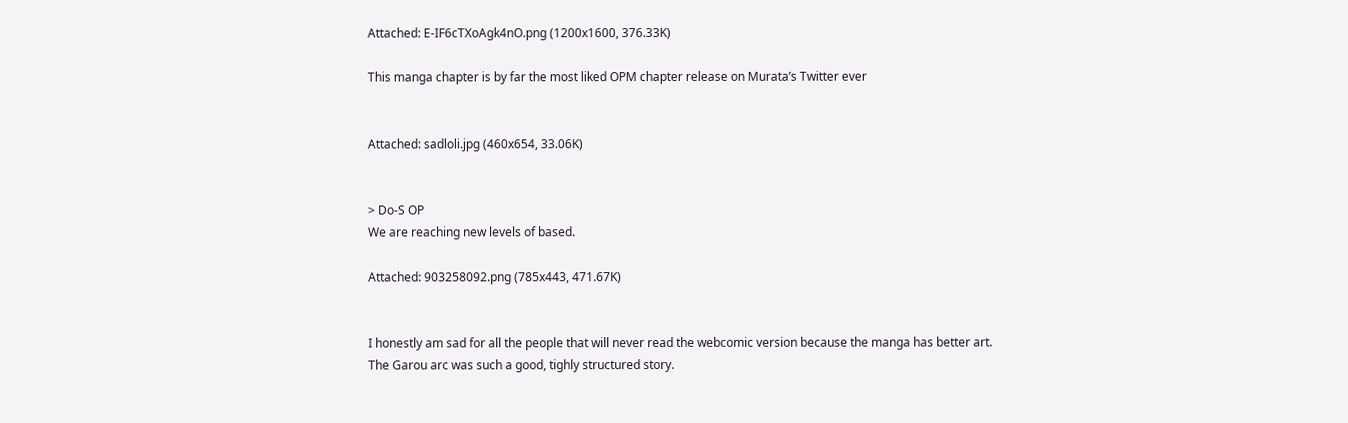Attached: E-IF6cTXoAgk4nO.png (1200x1600, 376.33K)

This manga chapter is by far the most liked OPM chapter release on Murata’s Twitter ever


Attached: sadloli.jpg (460x654, 33.06K)


> Do-S OP
We are reaching new levels of based.

Attached: 903258092.png (785x443, 471.67K)


I honestly am sad for all the people that will never read the webcomic version because the manga has better art.
The Garou arc was such a good, tighly structured story.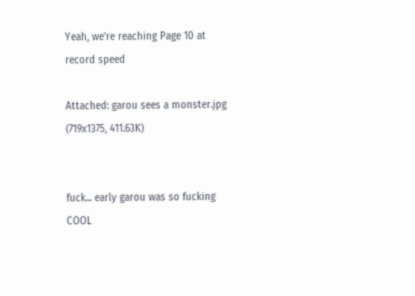Yeah, we're reaching Page 10 at record speed

Attached: garou sees a monster.jpg (719x1375, 411.63K)


fuck... early garou was so fucking COOL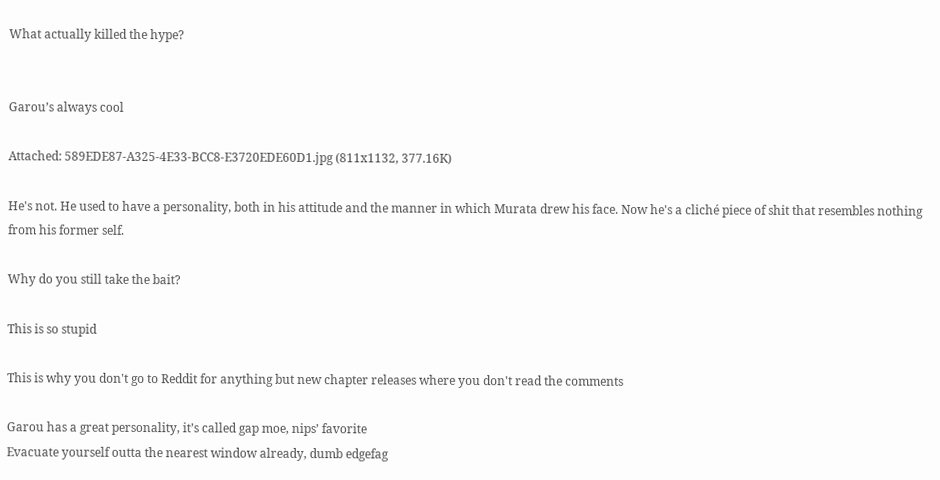What actually killed the hype?


Garou’s always cool

Attached: 589EDE87-A325-4E33-BCC8-E3720EDE60D1.jpg (811x1132, 377.16K)

He's not. He used to have a personality, both in his attitude and the manner in which Murata drew his face. Now he's a cliché piece of shit that resembles nothing from his former self.

Why do you still take the bait?

This is so stupid

This is why you don't go to Reddit for anything but new chapter releases where you don't read the comments

Garou has a great personality, it’s called gap moe, nips’ favorite
Evacuate yourself outta the nearest window already, dumb edgefag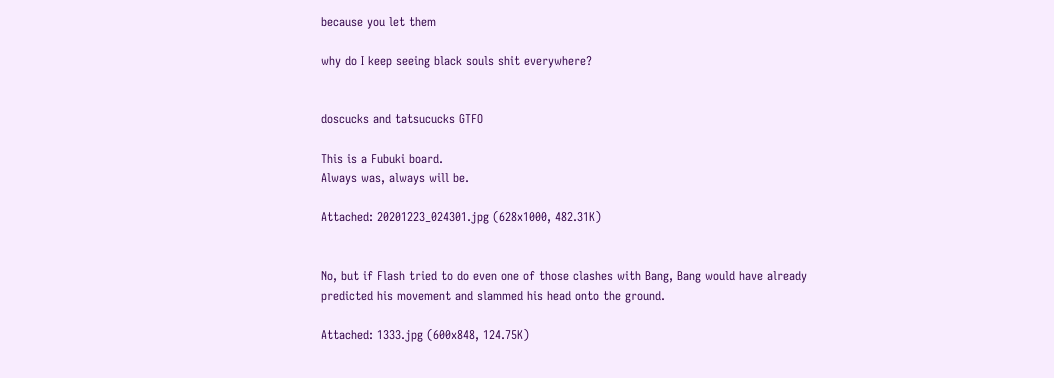because you let them

why do I keep seeing black souls shit everywhere?


doscucks and tatsucucks GTFO

This is a Fubuki board.
Always was, always will be.

Attached: 20201223_024301.jpg (628x1000, 482.31K)


No, but if Flash tried to do even one of those clashes with Bang, Bang would have already predicted his movement and slammed his head onto the ground.

Attached: 1333.jpg (600x848, 124.75K)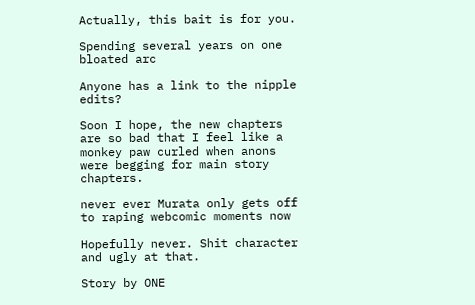Actually, this bait is for you.

Spending several years on one bloated arc

Anyone has a link to the nipple edits?

Soon I hope, the new chapters are so bad that I feel like a monkey paw curled when anons were begging for main story chapters.

never ever Murata only gets off to raping webcomic moments now

Hopefully never. Shit character and ugly at that.

Story by ONE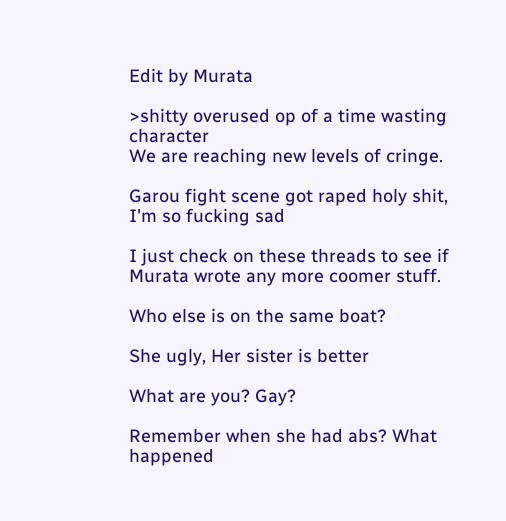Edit by Murata

>shitty overused op of a time wasting character
We are reaching new levels of cringe.

Garou fight scene got raped holy shit, I'm so fucking sad

I just check on these threads to see if Murata wrote any more coomer stuff.

Who else is on the same boat?

She ugly, Her sister is better

What are you? Gay?

Remember when she had abs? What happened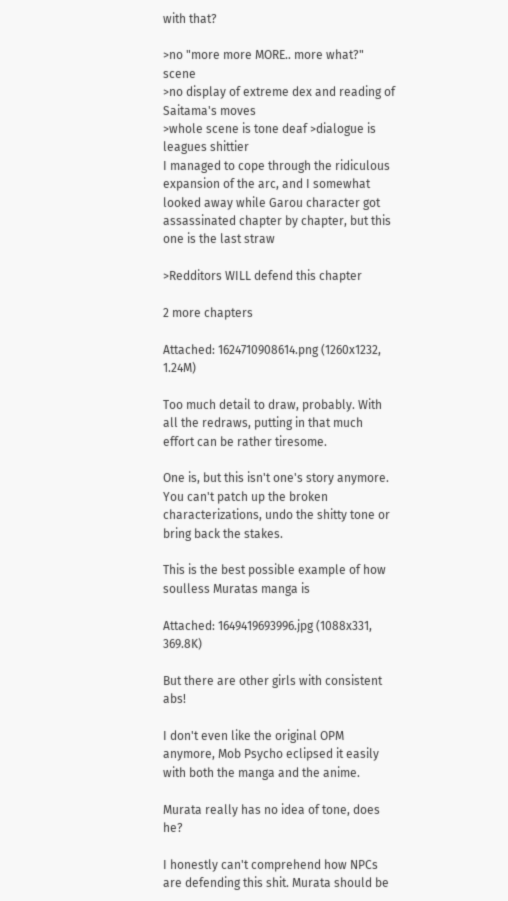with that?

>no "more more MORE.. more what?" scene
>no display of extreme dex and reading of Saitama's moves
>whole scene is tone deaf >dialogue is leagues shittier
I managed to cope through the ridiculous expansion of the arc, and I somewhat looked away while Garou character got assassinated chapter by chapter, but this one is the last straw

>Redditors WILL defend this chapter

2 more chapters

Attached: 1624710908614.png (1260x1232, 1.24M)

Too much detail to draw, probably. With all the redraws, putting in that much effort can be rather tiresome.

One is, but this isn't one's story anymore. You can't patch up the broken characterizations, undo the shitty tone or bring back the stakes.

This is the best possible example of how soulless Muratas manga is

Attached: 1649419693996.jpg (1088x331, 369.8K)

But there are other girls with consistent abs!

I don't even like the original OPM anymore, Mob Psycho eclipsed it easily with both the manga and the anime.

Murata really has no idea of tone, does he?

I honestly can't comprehend how NPCs are defending this shit. Murata should be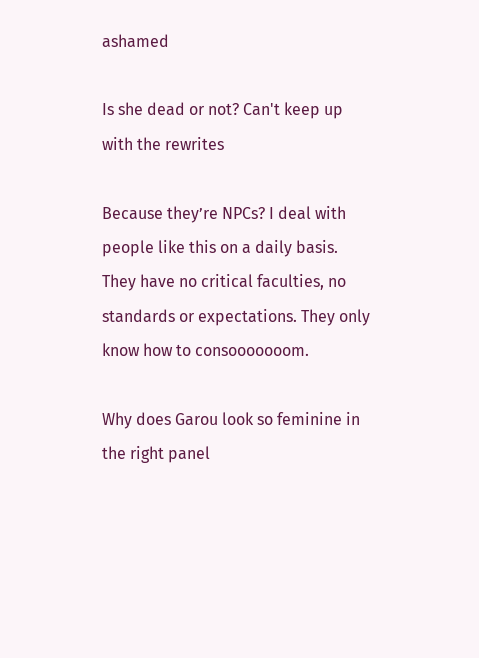ashamed

Is she dead or not? Can't keep up with the rewrites

Because they’re NPCs? I deal with people like this on a daily basis. They have no critical faculties, no standards or expectations. They only know how to consooooooom.

Why does Garou look so feminine in the right panel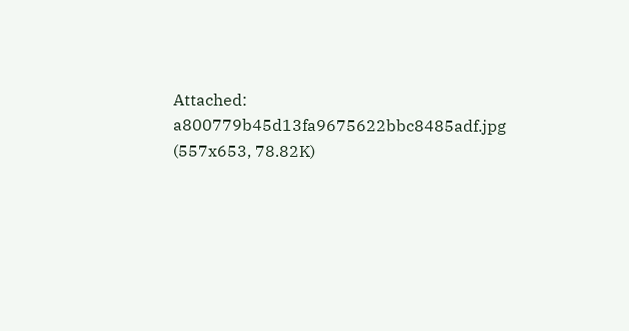Attached: a800779b45d13fa9675622bbc8485adf.jpg (557x653, 78.82K)